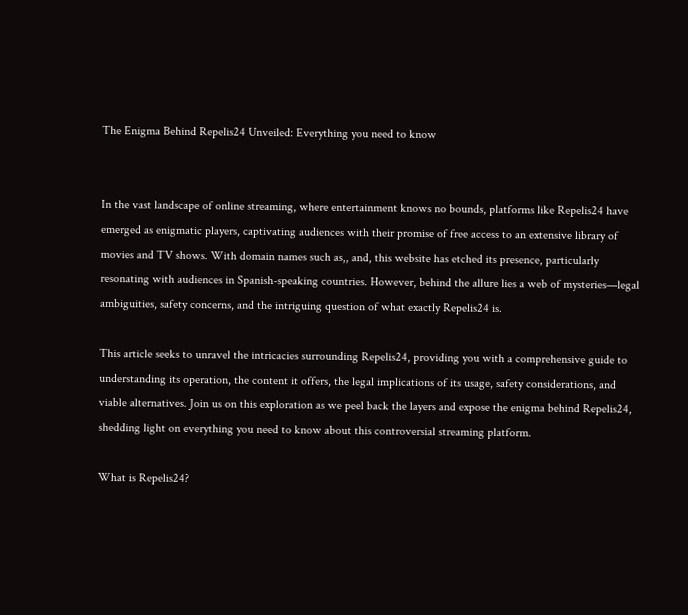The Enigma Behind Repelis24 Unveiled: Everything you need to know


In the vast landscape of online streaming, where entertainment knows no bounds, platforms like Repelis24 have emerged as enigmatic players, captivating audiences with their promise of free access to an extensive library of movies and TV shows. With domain names such as,, and, this website has etched its presence, particularly resonating with audiences in Spanish-speaking countries. However, behind the allure lies a web of mysteries—legal ambiguities, safety concerns, and the intriguing question of what exactly Repelis24 is.

This article seeks to unravel the intricacies surrounding Repelis24, providing you with a comprehensive guide to understanding its operation, the content it offers, the legal implications of its usage, safety considerations, and viable alternatives. Join us on this exploration as we peel back the layers and expose the enigma behind Repelis24, shedding light on everything you need to know about this controversial streaming platform.

What is Repelis24?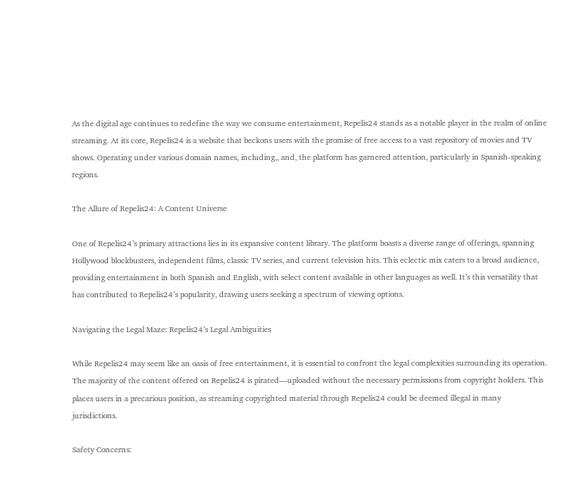As the digital age continues to redefine the way we consume entertainment, Repelis24 stands as a notable player in the realm of online streaming. At its core, Repelis24 is a website that beckons users with the promise of free access to a vast repository of movies and TV shows. Operating under various domain names, including,, and, the platform has garnered attention, particularly in Spanish-speaking regions.

The Allure of Repelis24: A Content Universe

One of Repelis24’s primary attractions lies in its expansive content library. The platform boasts a diverse range of offerings, spanning Hollywood blockbusters, independent films, classic TV series, and current television hits. This eclectic mix caters to a broad audience, providing entertainment in both Spanish and English, with select content available in other languages as well. It’s this versatility that has contributed to Repelis24’s popularity, drawing users seeking a spectrum of viewing options.

Navigating the Legal Maze: Repelis24’s Legal Ambiguities

While Repelis24 may seem like an oasis of free entertainment, it is essential to confront the legal complexities surrounding its operation. The majority of the content offered on Repelis24 is pirated—uploaded without the necessary permissions from copyright holders. This places users in a precarious position, as streaming copyrighted material through Repelis24 could be deemed illegal in many jurisdictions.

Safety Concerns: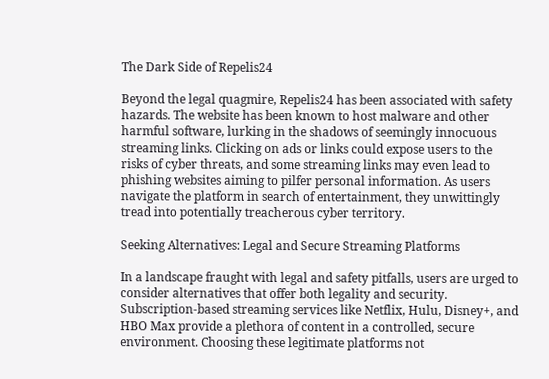The Dark Side of Repelis24

Beyond the legal quagmire, Repelis24 has been associated with safety hazards. The website has been known to host malware and other harmful software, lurking in the shadows of seemingly innocuous streaming links. Clicking on ads or links could expose users to the risks of cyber threats, and some streaming links may even lead to phishing websites aiming to pilfer personal information. As users navigate the platform in search of entertainment, they unwittingly tread into potentially treacherous cyber territory.

Seeking Alternatives: Legal and Secure Streaming Platforms

In a landscape fraught with legal and safety pitfalls, users are urged to consider alternatives that offer both legality and security. Subscription-based streaming services like Netflix, Hulu, Disney+, and HBO Max provide a plethora of content in a controlled, secure environment. Choosing these legitimate platforms not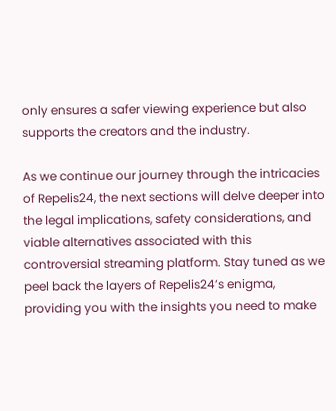only ensures a safer viewing experience but also supports the creators and the industry.

As we continue our journey through the intricacies of Repelis24, the next sections will delve deeper into the legal implications, safety considerations, and viable alternatives associated with this controversial streaming platform. Stay tuned as we peel back the layers of Repelis24’s enigma, providing you with the insights you need to make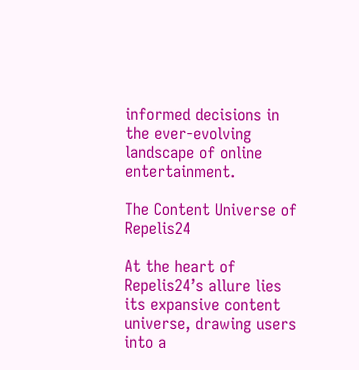informed decisions in the ever-evolving landscape of online entertainment.

The Content Universe of Repelis24

At the heart of Repelis24’s allure lies its expansive content universe, drawing users into a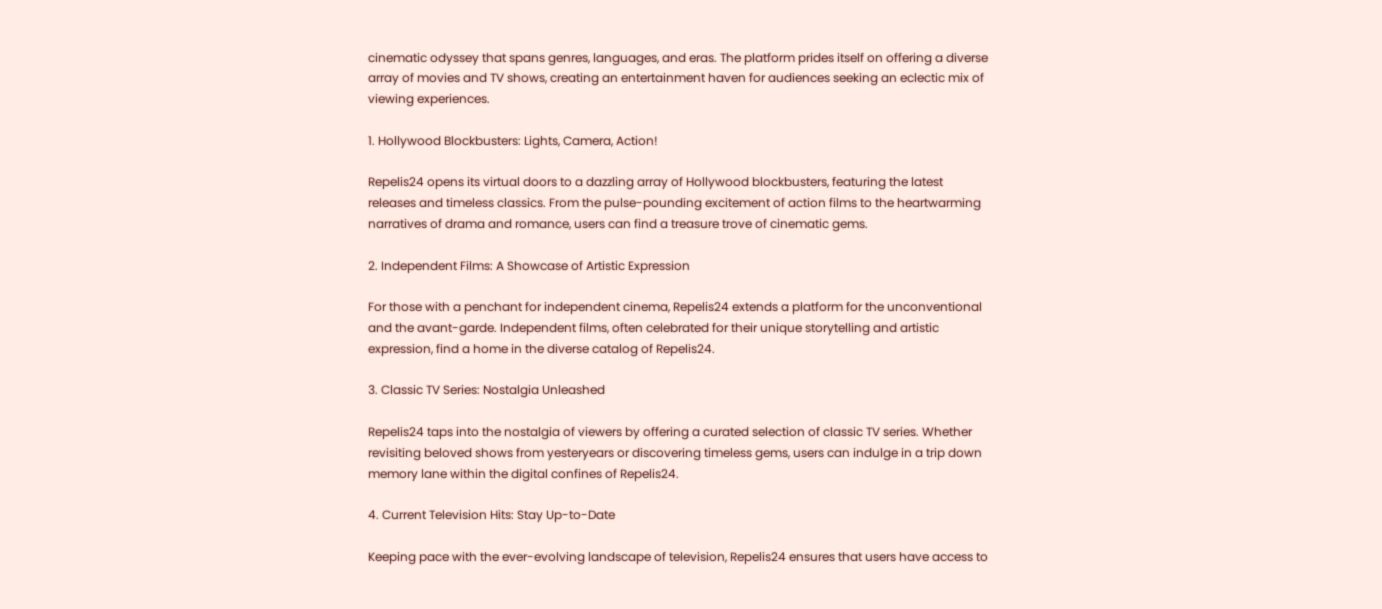cinematic odyssey that spans genres, languages, and eras. The platform prides itself on offering a diverse array of movies and TV shows, creating an entertainment haven for audiences seeking an eclectic mix of viewing experiences.

1. Hollywood Blockbusters: Lights, Camera, Action!

Repelis24 opens its virtual doors to a dazzling array of Hollywood blockbusters, featuring the latest releases and timeless classics. From the pulse-pounding excitement of action films to the heartwarming narratives of drama and romance, users can find a treasure trove of cinematic gems.

2. Independent Films: A Showcase of Artistic Expression

For those with a penchant for independent cinema, Repelis24 extends a platform for the unconventional and the avant-garde. Independent films, often celebrated for their unique storytelling and artistic expression, find a home in the diverse catalog of Repelis24.

3. Classic TV Series: Nostalgia Unleashed

Repelis24 taps into the nostalgia of viewers by offering a curated selection of classic TV series. Whether revisiting beloved shows from yesteryears or discovering timeless gems, users can indulge in a trip down memory lane within the digital confines of Repelis24.

4. Current Television Hits: Stay Up-to-Date

Keeping pace with the ever-evolving landscape of television, Repelis24 ensures that users have access to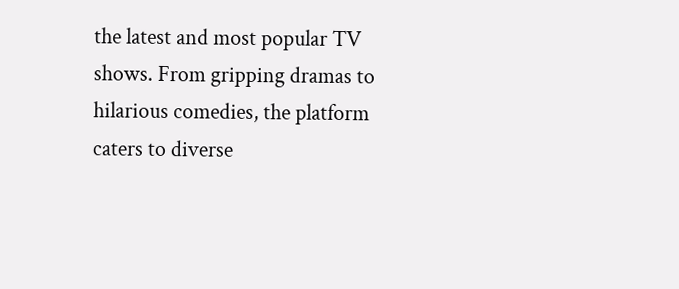the latest and most popular TV shows. From gripping dramas to hilarious comedies, the platform caters to diverse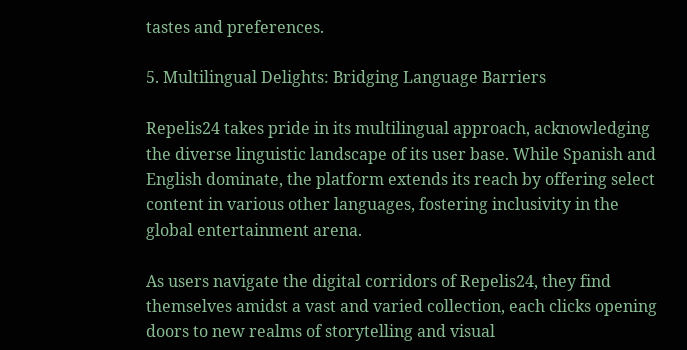tastes and preferences.

5. Multilingual Delights: Bridging Language Barriers

Repelis24 takes pride in its multilingual approach, acknowledging the diverse linguistic landscape of its user base. While Spanish and English dominate, the platform extends its reach by offering select content in various other languages, fostering inclusivity in the global entertainment arena.

As users navigate the digital corridors of Repelis24, they find themselves amidst a vast and varied collection, each clicks opening doors to new realms of storytelling and visual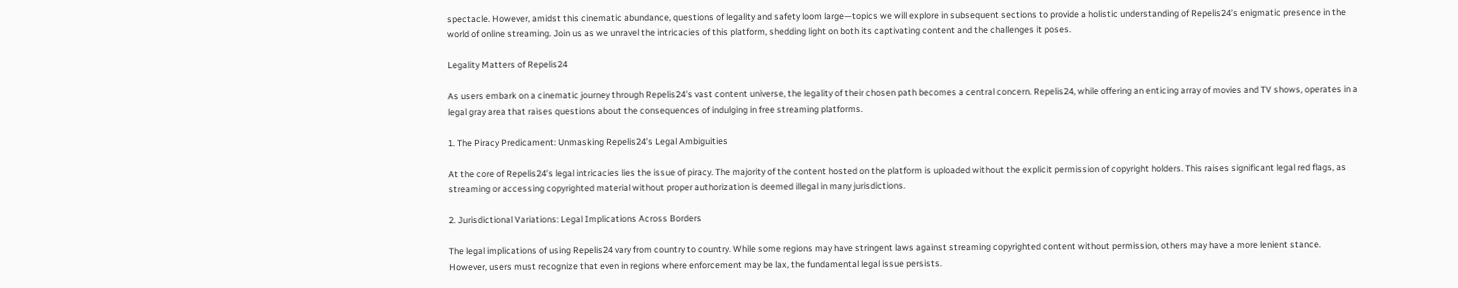spectacle. However, amidst this cinematic abundance, questions of legality and safety loom large—topics we will explore in subsequent sections to provide a holistic understanding of Repelis24’s enigmatic presence in the world of online streaming. Join us as we unravel the intricacies of this platform, shedding light on both its captivating content and the challenges it poses.

Legality Matters of Repelis24

As users embark on a cinematic journey through Repelis24’s vast content universe, the legality of their chosen path becomes a central concern. Repelis24, while offering an enticing array of movies and TV shows, operates in a legal gray area that raises questions about the consequences of indulging in free streaming platforms.

1. The Piracy Predicament: Unmasking Repelis24’s Legal Ambiguities

At the core of Repelis24’s legal intricacies lies the issue of piracy. The majority of the content hosted on the platform is uploaded without the explicit permission of copyright holders. This raises significant legal red flags, as streaming or accessing copyrighted material without proper authorization is deemed illegal in many jurisdictions.

2. Jurisdictional Variations: Legal Implications Across Borders

The legal implications of using Repelis24 vary from country to country. While some regions may have stringent laws against streaming copyrighted content without permission, others may have a more lenient stance. However, users must recognize that even in regions where enforcement may be lax, the fundamental legal issue persists.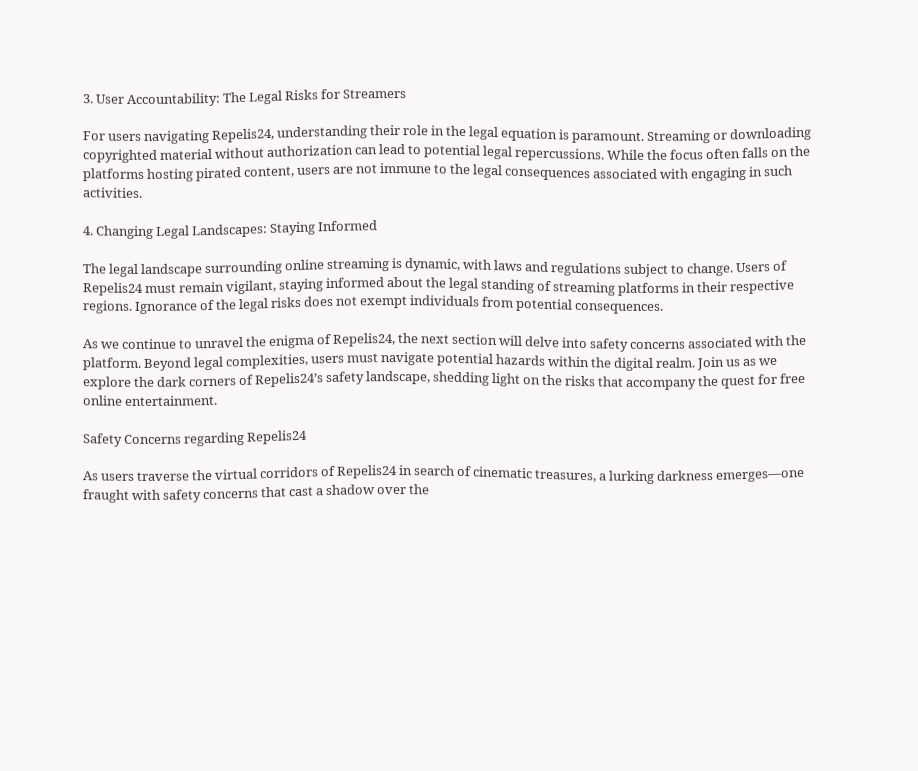3. User Accountability: The Legal Risks for Streamers

For users navigating Repelis24, understanding their role in the legal equation is paramount. Streaming or downloading copyrighted material without authorization can lead to potential legal repercussions. While the focus often falls on the platforms hosting pirated content, users are not immune to the legal consequences associated with engaging in such activities.

4. Changing Legal Landscapes: Staying Informed

The legal landscape surrounding online streaming is dynamic, with laws and regulations subject to change. Users of Repelis24 must remain vigilant, staying informed about the legal standing of streaming platforms in their respective regions. Ignorance of the legal risks does not exempt individuals from potential consequences.

As we continue to unravel the enigma of Repelis24, the next section will delve into safety concerns associated with the platform. Beyond legal complexities, users must navigate potential hazards within the digital realm. Join us as we explore the dark corners of Repelis24’s safety landscape, shedding light on the risks that accompany the quest for free online entertainment.

Safety Concerns regarding Repelis24

As users traverse the virtual corridors of Repelis24 in search of cinematic treasures, a lurking darkness emerges—one fraught with safety concerns that cast a shadow over the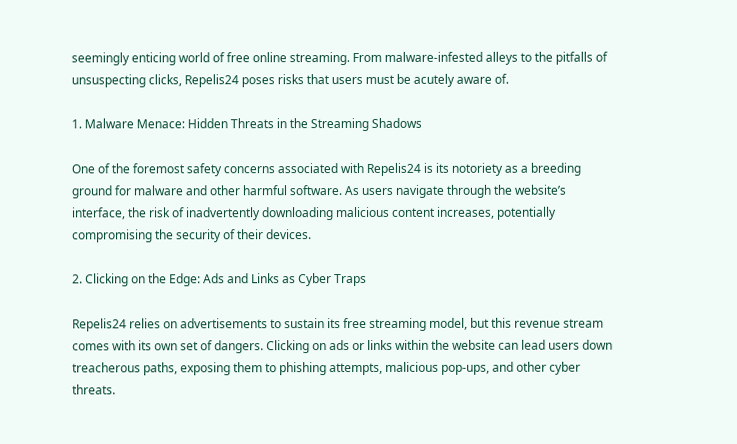seemingly enticing world of free online streaming. From malware-infested alleys to the pitfalls of unsuspecting clicks, Repelis24 poses risks that users must be acutely aware of.

1. Malware Menace: Hidden Threats in the Streaming Shadows

One of the foremost safety concerns associated with Repelis24 is its notoriety as a breeding ground for malware and other harmful software. As users navigate through the website’s interface, the risk of inadvertently downloading malicious content increases, potentially compromising the security of their devices.

2. Clicking on the Edge: Ads and Links as Cyber Traps

Repelis24 relies on advertisements to sustain its free streaming model, but this revenue stream comes with its own set of dangers. Clicking on ads or links within the website can lead users down treacherous paths, exposing them to phishing attempts, malicious pop-ups, and other cyber threats.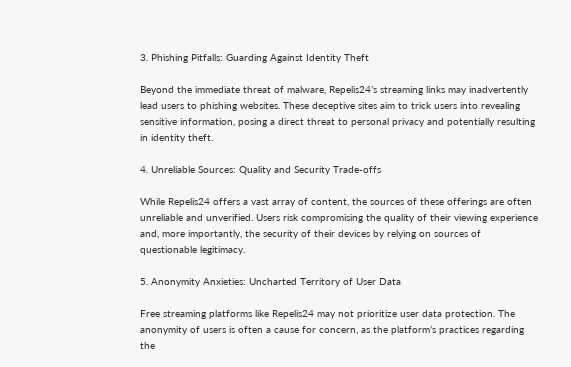3. Phishing Pitfalls: Guarding Against Identity Theft

Beyond the immediate threat of malware, Repelis24’s streaming links may inadvertently lead users to phishing websites. These deceptive sites aim to trick users into revealing sensitive information, posing a direct threat to personal privacy and potentially resulting in identity theft.

4. Unreliable Sources: Quality and Security Trade-offs

While Repelis24 offers a vast array of content, the sources of these offerings are often unreliable and unverified. Users risk compromising the quality of their viewing experience and, more importantly, the security of their devices by relying on sources of questionable legitimacy.

5. Anonymity Anxieties: Uncharted Territory of User Data

Free streaming platforms like Repelis24 may not prioritize user data protection. The anonymity of users is often a cause for concern, as the platform’s practices regarding the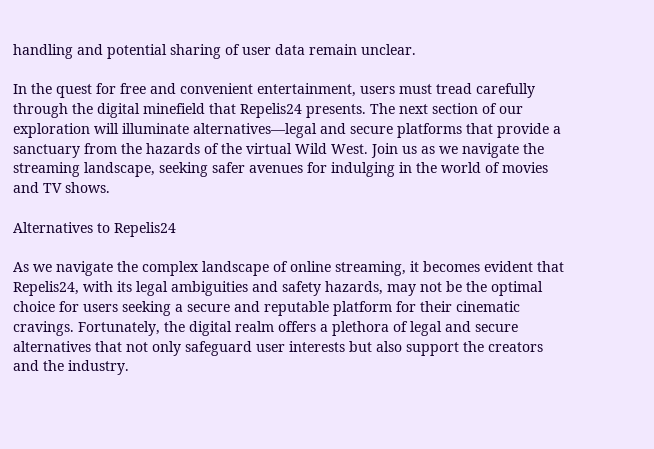handling and potential sharing of user data remain unclear.

In the quest for free and convenient entertainment, users must tread carefully through the digital minefield that Repelis24 presents. The next section of our exploration will illuminate alternatives—legal and secure platforms that provide a sanctuary from the hazards of the virtual Wild West. Join us as we navigate the streaming landscape, seeking safer avenues for indulging in the world of movies and TV shows.

Alternatives to Repelis24

As we navigate the complex landscape of online streaming, it becomes evident that Repelis24, with its legal ambiguities and safety hazards, may not be the optimal choice for users seeking a secure and reputable platform for their cinematic cravings. Fortunately, the digital realm offers a plethora of legal and secure alternatives that not only safeguard user interests but also support the creators and the industry.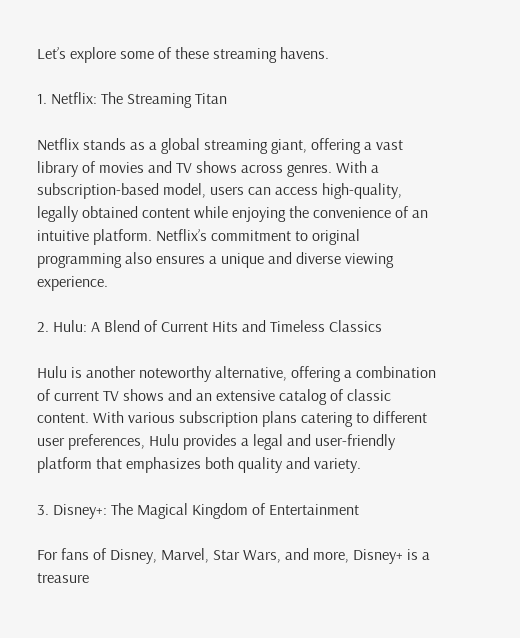Let’s explore some of these streaming havens.

1. Netflix: The Streaming Titan

Netflix stands as a global streaming giant, offering a vast library of movies and TV shows across genres. With a subscription-based model, users can access high-quality, legally obtained content while enjoying the convenience of an intuitive platform. Netflix’s commitment to original programming also ensures a unique and diverse viewing experience.

2. Hulu: A Blend of Current Hits and Timeless Classics

Hulu is another noteworthy alternative, offering a combination of current TV shows and an extensive catalog of classic content. With various subscription plans catering to different user preferences, Hulu provides a legal and user-friendly platform that emphasizes both quality and variety.

3. Disney+: The Magical Kingdom of Entertainment

For fans of Disney, Marvel, Star Wars, and more, Disney+ is a treasure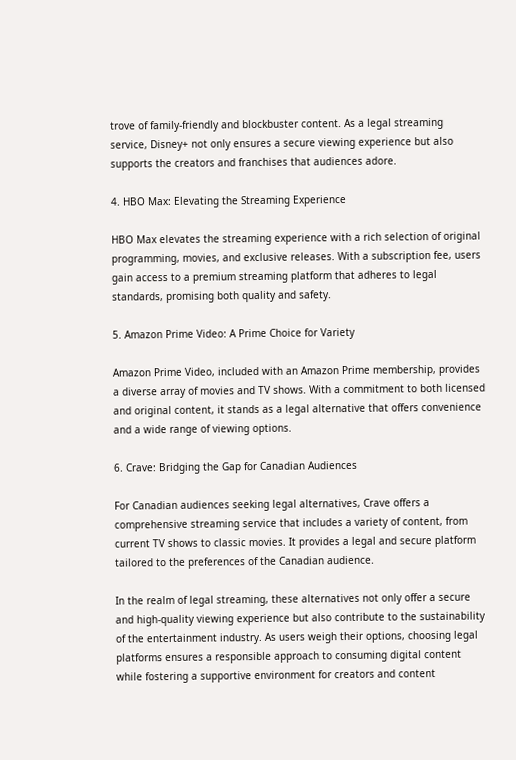trove of family-friendly and blockbuster content. As a legal streaming service, Disney+ not only ensures a secure viewing experience but also supports the creators and franchises that audiences adore.

4. HBO Max: Elevating the Streaming Experience

HBO Max elevates the streaming experience with a rich selection of original programming, movies, and exclusive releases. With a subscription fee, users gain access to a premium streaming platform that adheres to legal standards, promising both quality and safety.

5. Amazon Prime Video: A Prime Choice for Variety

Amazon Prime Video, included with an Amazon Prime membership, provides a diverse array of movies and TV shows. With a commitment to both licensed and original content, it stands as a legal alternative that offers convenience and a wide range of viewing options.

6. Crave: Bridging the Gap for Canadian Audiences

For Canadian audiences seeking legal alternatives, Crave offers a comprehensive streaming service that includes a variety of content, from current TV shows to classic movies. It provides a legal and secure platform tailored to the preferences of the Canadian audience.

In the realm of legal streaming, these alternatives not only offer a secure and high-quality viewing experience but also contribute to the sustainability of the entertainment industry. As users weigh their options, choosing legal platforms ensures a responsible approach to consuming digital content while fostering a supportive environment for creators and content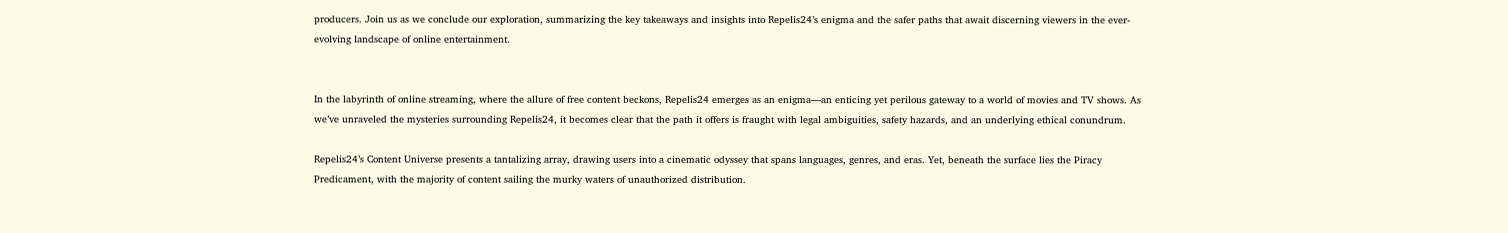producers. Join us as we conclude our exploration, summarizing the key takeaways and insights into Repelis24’s enigma and the safer paths that await discerning viewers in the ever-evolving landscape of online entertainment.


In the labyrinth of online streaming, where the allure of free content beckons, Repelis24 emerges as an enigma—an enticing yet perilous gateway to a world of movies and TV shows. As we’ve unraveled the mysteries surrounding Repelis24, it becomes clear that the path it offers is fraught with legal ambiguities, safety hazards, and an underlying ethical conundrum.

Repelis24’s Content Universe presents a tantalizing array, drawing users into a cinematic odyssey that spans languages, genres, and eras. Yet, beneath the surface lies the Piracy Predicament, with the majority of content sailing the murky waters of unauthorized distribution.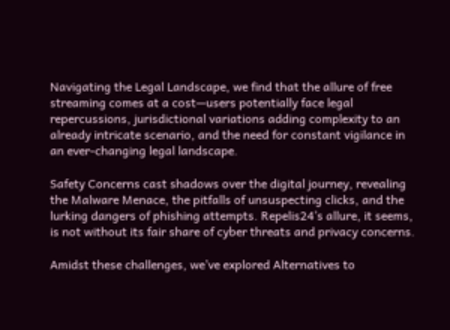Navigating the Legal Landscape, we find that the allure of free streaming comes at a cost—users potentially face legal repercussions, jurisdictional variations adding complexity to an already intricate scenario, and the need for constant vigilance in an ever-changing legal landscape.

Safety Concerns cast shadows over the digital journey, revealing the Malware Menace, the pitfalls of unsuspecting clicks, and the lurking dangers of phishing attempts. Repelis24’s allure, it seems, is not without its fair share of cyber threats and privacy concerns.

Amidst these challenges, we’ve explored Alternatives to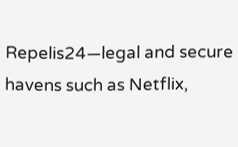Repelis24—legal and secure havens such as Netflix,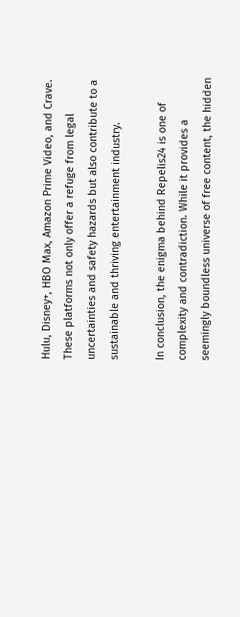Hulu, Disney+, HBO Max, Amazon Prime Video, and Crave. These platforms not only offer a refuge from legal uncertainties and safety hazards but also contribute to a sustainable and thriving entertainment industry.

In conclusion, the enigma behind Repelis24 is one of complexity and contradiction. While it provides a seemingly boundless universe of free content, the hidden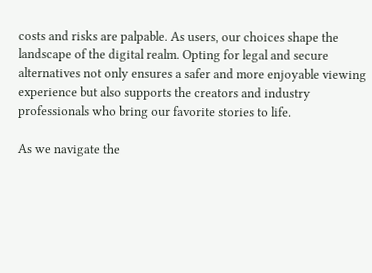costs and risks are palpable. As users, our choices shape the landscape of the digital realm. Opting for legal and secure alternatives not only ensures a safer and more enjoyable viewing experience but also supports the creators and industry professionals who bring our favorite stories to life.

As we navigate the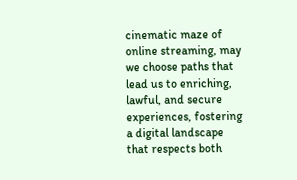cinematic maze of online streaming, may we choose paths that lead us to enriching, lawful, and secure experiences, fostering a digital landscape that respects both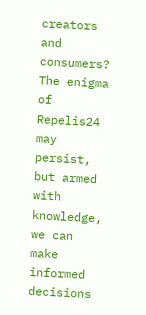creators and consumers? The enigma of Repelis24 may persist, but armed with knowledge, we can make informed decisions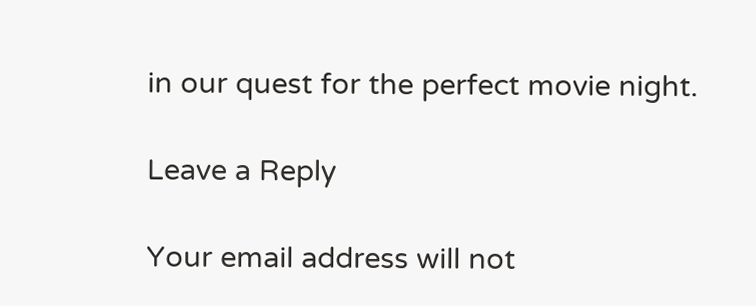in our quest for the perfect movie night.

Leave a Reply

Your email address will not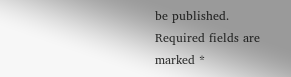be published. Required fields are marked *